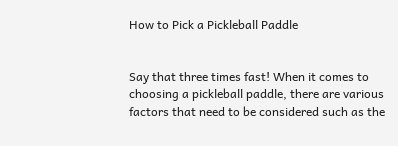How to Pick a Pickleball Paddle


Say that three times fast! When it comes to choosing a pickleball paddle, there are various factors that need to be considered such as the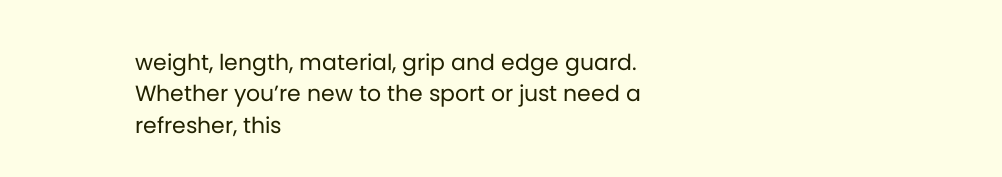weight, length, material, grip and edge guard. Whether you’re new to the sport or just need a refresher, this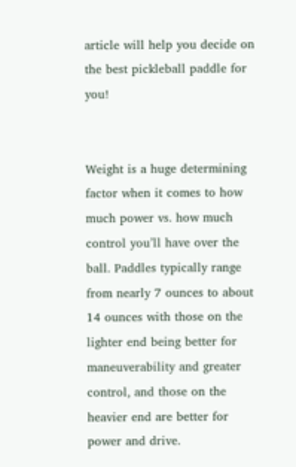article will help you decide on the best pickleball paddle for you!


Weight is a huge determining factor when it comes to how much power vs. how much control you’ll have over the ball. Paddles typically range from nearly 7 ounces to about 14 ounces with those on the lighter end being better for maneuverability and greater control, and those on the heavier end are better for power and drive.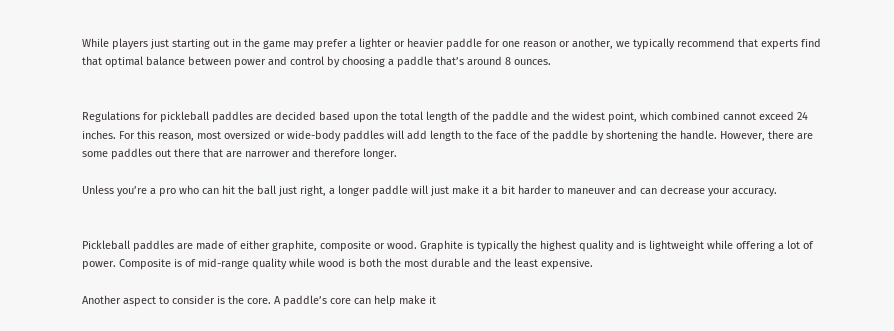While players just starting out in the game may prefer a lighter or heavier paddle for one reason or another, we typically recommend that experts find that optimal balance between power and control by choosing a paddle that’s around 8 ounces.


Regulations for pickleball paddles are decided based upon the total length of the paddle and the widest point, which combined cannot exceed 24 inches. For this reason, most oversized or wide-body paddles will add length to the face of the paddle by shortening the handle. However, there are some paddles out there that are narrower and therefore longer.

Unless you’re a pro who can hit the ball just right, a longer paddle will just make it a bit harder to maneuver and can decrease your accuracy.


Pickleball paddles are made of either graphite, composite or wood. Graphite is typically the highest quality and is lightweight while offering a lot of power. Composite is of mid-range quality while wood is both the most durable and the least expensive.

Another aspect to consider is the core. A paddle’s core can help make it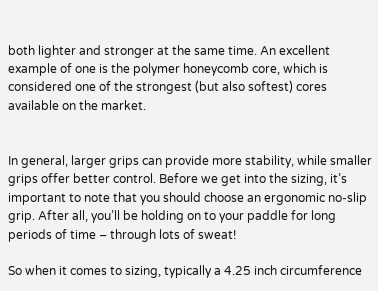both lighter and stronger at the same time. An excellent example of one is the polymer honeycomb core, which is considered one of the strongest (but also softest) cores available on the market.


In general, larger grips can provide more stability, while smaller grips offer better control. Before we get into the sizing, it’s important to note that you should choose an ergonomic no-slip grip. After all, you’ll be holding on to your paddle for long periods of time – through lots of sweat!

So when it comes to sizing, typically a 4.25 inch circumference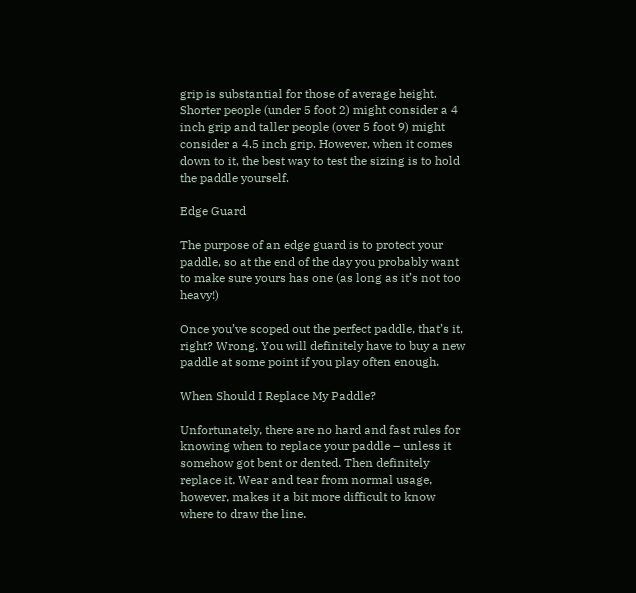grip is substantial for those of average height. Shorter people (under 5 foot 2) might consider a 4 inch grip and taller people (over 5 foot 9) might consider a 4.5 inch grip. However, when it comes down to it, the best way to test the sizing is to hold the paddle yourself.

Edge Guard

The purpose of an edge guard is to protect your paddle, so at the end of the day you probably want to make sure yours has one (as long as it’s not too heavy!)

Once you’ve scoped out the perfect paddle, that’s it, right? Wrong. You will definitely have to buy a new paddle at some point if you play often enough.

When Should I Replace My Paddle?

Unfortunately, there are no hard and fast rules for knowing when to replace your paddle – unless it somehow got bent or dented. Then definitely replace it. Wear and tear from normal usage, however, makes it a bit more difficult to know where to draw the line.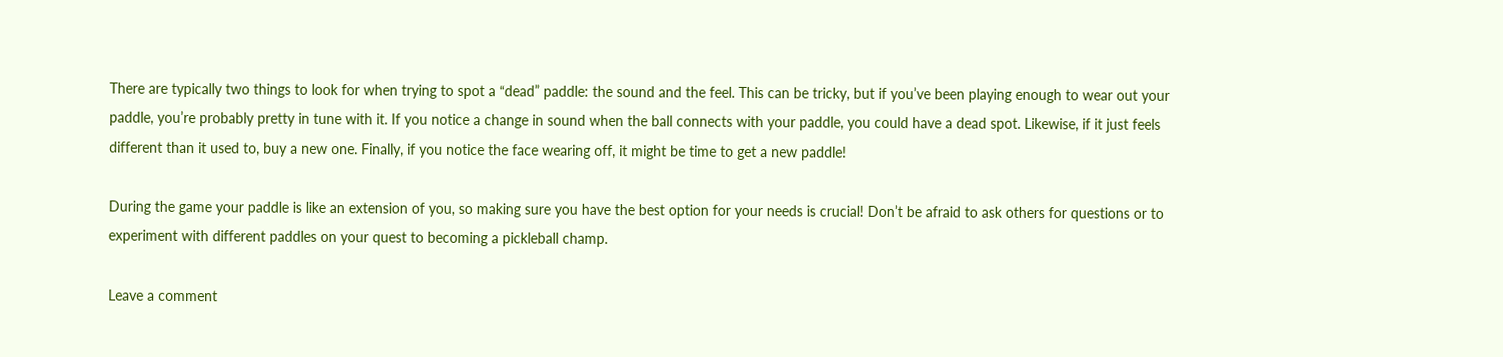There are typically two things to look for when trying to spot a “dead” paddle: the sound and the feel. This can be tricky, but if you’ve been playing enough to wear out your paddle, you’re probably pretty in tune with it. If you notice a change in sound when the ball connects with your paddle, you could have a dead spot. Likewise, if it just feels different than it used to, buy a new one. Finally, if you notice the face wearing off, it might be time to get a new paddle!

During the game your paddle is like an extension of you, so making sure you have the best option for your needs is crucial! Don’t be afraid to ask others for questions or to experiment with different paddles on your quest to becoming a pickleball champ.

Leave a comment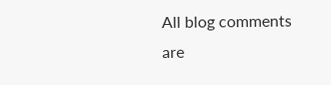All blog comments are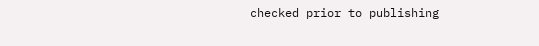checked prior to publishing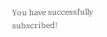You have successfully subscribed!